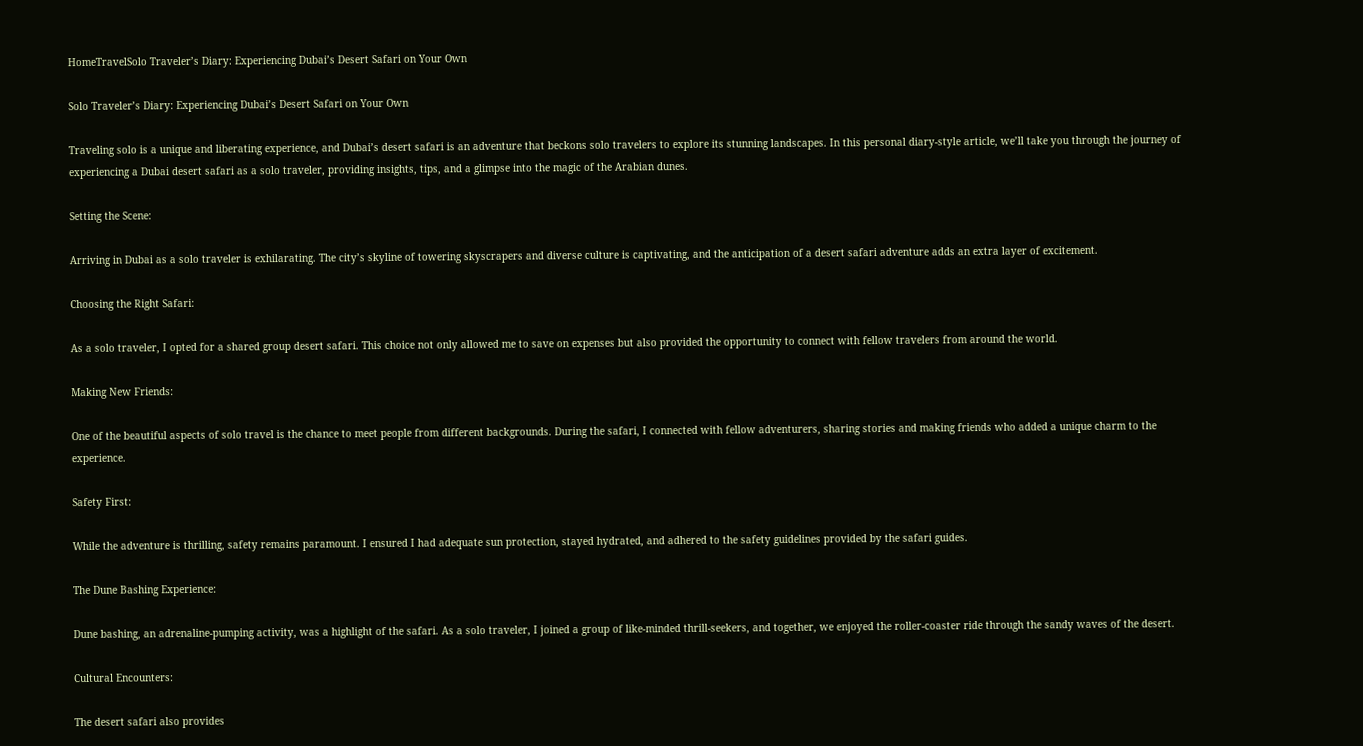HomeTravelSolo Traveler’s Diary: Experiencing Dubai’s Desert Safari on Your Own

Solo Traveler’s Diary: Experiencing Dubai’s Desert Safari on Your Own

Traveling solo is a unique and liberating experience, and Dubai’s desert safari is an adventure that beckons solo travelers to explore its stunning landscapes. In this personal diary-style article, we’ll take you through the journey of experiencing a Dubai desert safari as a solo traveler, providing insights, tips, and a glimpse into the magic of the Arabian dunes.

Setting the Scene:

Arriving in Dubai as a solo traveler is exhilarating. The city’s skyline of towering skyscrapers and diverse culture is captivating, and the anticipation of a desert safari adventure adds an extra layer of excitement.

Choosing the Right Safari:

As a solo traveler, I opted for a shared group desert safari. This choice not only allowed me to save on expenses but also provided the opportunity to connect with fellow travelers from around the world.

Making New Friends:

One of the beautiful aspects of solo travel is the chance to meet people from different backgrounds. During the safari, I connected with fellow adventurers, sharing stories and making friends who added a unique charm to the experience.

Safety First:

While the adventure is thrilling, safety remains paramount. I ensured I had adequate sun protection, stayed hydrated, and adhered to the safety guidelines provided by the safari guides.

The Dune Bashing Experience:

Dune bashing, an adrenaline-pumping activity, was a highlight of the safari. As a solo traveler, I joined a group of like-minded thrill-seekers, and together, we enjoyed the roller-coaster ride through the sandy waves of the desert.

Cultural Encounters:

The desert safari also provides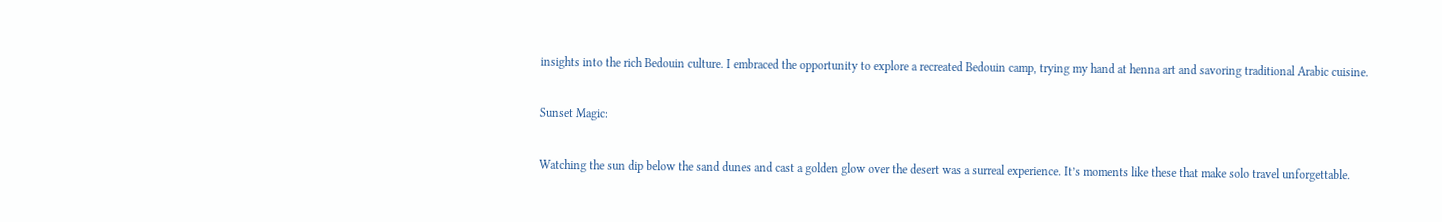insights into the rich Bedouin culture. I embraced the opportunity to explore a recreated Bedouin camp, trying my hand at henna art and savoring traditional Arabic cuisine.

Sunset Magic:

Watching the sun dip below the sand dunes and cast a golden glow over the desert was a surreal experience. It’s moments like these that make solo travel unforgettable.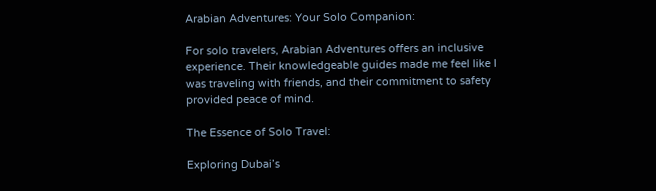Arabian Adventures: Your Solo Companion:

For solo travelers, Arabian Adventures offers an inclusive experience. Their knowledgeable guides made me feel like I was traveling with friends, and their commitment to safety provided peace of mind.

The Essence of Solo Travel:

Exploring Dubai’s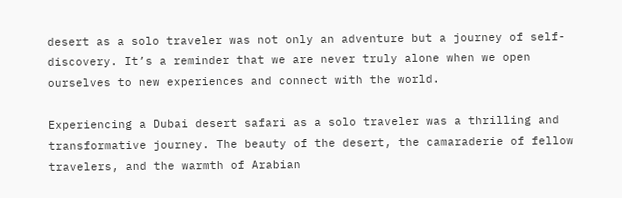desert as a solo traveler was not only an adventure but a journey of self-discovery. It’s a reminder that we are never truly alone when we open ourselves to new experiences and connect with the world.

Experiencing a Dubai desert safari as a solo traveler was a thrilling and transformative journey. The beauty of the desert, the camaraderie of fellow travelers, and the warmth of Arabian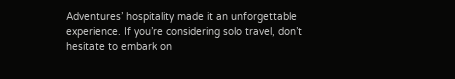Adventures’ hospitality made it an unforgettable experience. If you’re considering solo travel, don’t hesitate to embark on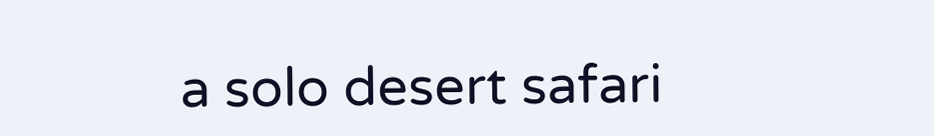a solo desert safari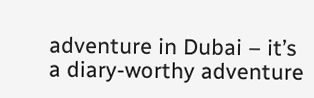adventure in Dubai – it’s a diary-worthy adventure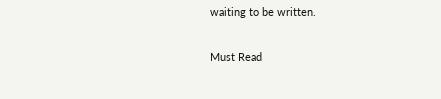waiting to be written.

Must Read